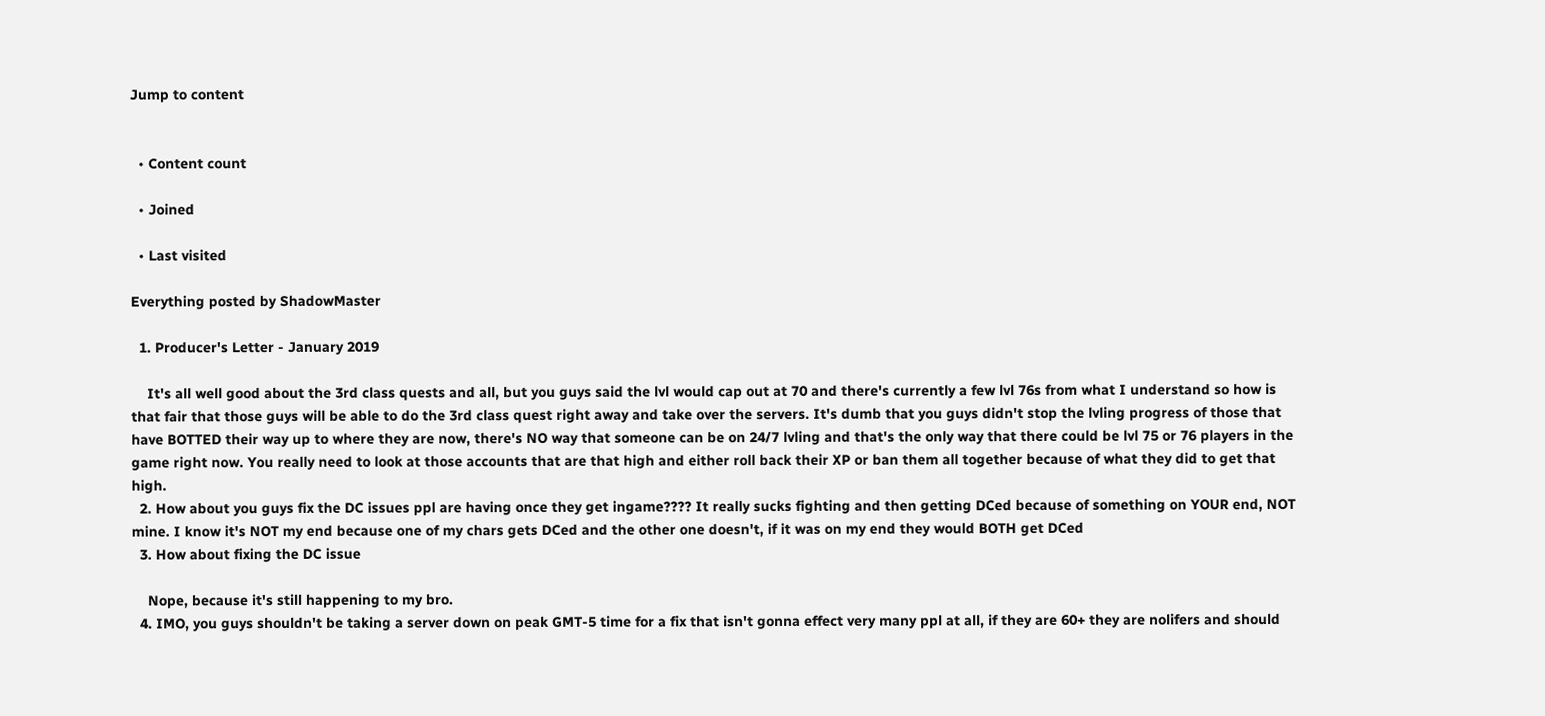Jump to content


  • Content count

  • Joined

  • Last visited

Everything posted by ShadowMaster

  1. Producer's Letter - January 2019

    It's all well good about the 3rd class quests and all, but you guys said the lvl would cap out at 70 and there's currently a few lvl 76s from what I understand so how is that fair that those guys will be able to do the 3rd class quest right away and take over the servers. It's dumb that you guys didn't stop the lvling progress of those that have BOTTED their way up to where they are now, there's NO way that someone can be on 24/7 lvling and that's the only way that there could be lvl 75 or 76 players in the game right now. You really need to look at those accounts that are that high and either roll back their XP or ban them all together because of what they did to get that high.
  2. How about you guys fix the DC issues ppl are having once they get ingame???? It really sucks fighting and then getting DCed because of something on YOUR end, NOT mine. I know it's NOT my end because one of my chars gets DCed and the other one doesn't, if it was on my end they would BOTH get DCed
  3. How about fixing the DC issue

    Nope, because it's still happening to my bro.
  4. IMO, you guys shouldn't be taking a server down on peak GMT-5 time for a fix that isn't gonna effect very many ppl at all, if they are 60+ they are nolifers and should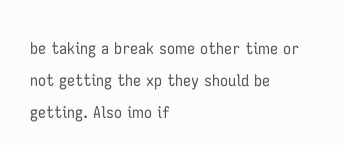be taking a break some other time or not getting the xp they should be getting. Also imo if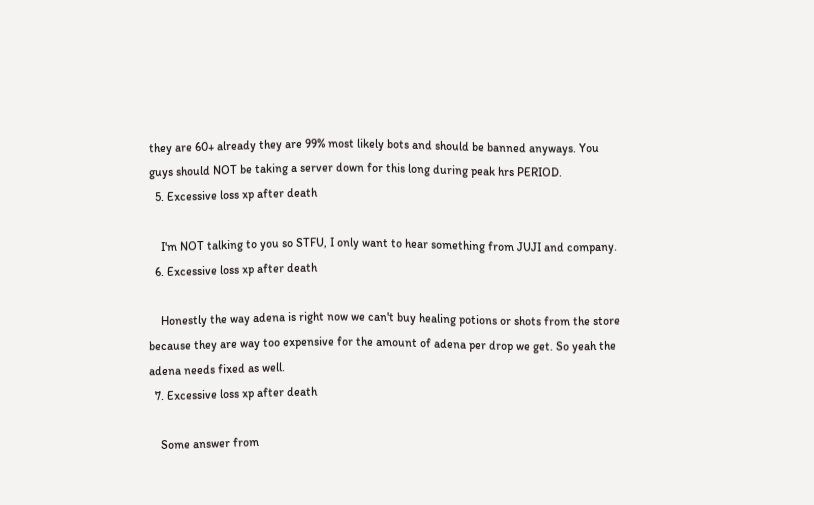they are 60+ already they are 99% most likely bots and should be banned anyways. You guys should NOT be taking a server down for this long during peak hrs PERIOD.
  5. Excessive loss xp after death

    I'm NOT talking to you so STFU, I only want to hear something from JUJI and company.
  6. Excessive loss xp after death

    Honestly the way adena is right now we can't buy healing potions or shots from the store because they are way too expensive for the amount of adena per drop we get. So yeah the adena needs fixed as well.
  7. Excessive loss xp after death

    Some answer from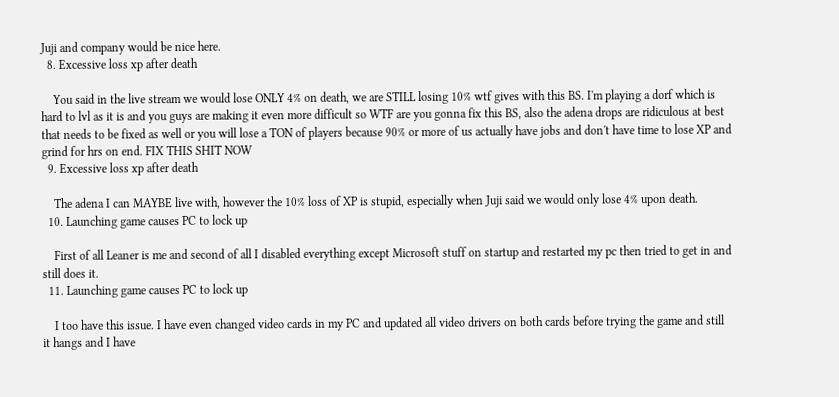Juji and company would be nice here.
  8. Excessive loss xp after death

    You said in the live stream we would lose ONLY 4% on death, we are STILL losing 10% wtf gives with this BS. I'm playing a dorf which is hard to lvl as it is and you guys are making it even more difficult so WTF are you gonna fix this BS, also the adena drops are ridiculous at best that needs to be fixed as well or you will lose a TON of players because 90% or more of us actually have jobs and don't have time to lose XP and grind for hrs on end. FIX THIS SHIT NOW
  9. Excessive loss xp after death

    The adena I can MAYBE live with, however the 10% loss of XP is stupid, especially when Juji said we would only lose 4% upon death.
  10. Launching game causes PC to lock up

    First of all Leaner is me and second of all I disabled everything except Microsoft stuff on startup and restarted my pc then tried to get in and still does it.
  11. Launching game causes PC to lock up

    I too have this issue. I have even changed video cards in my PC and updated all video drivers on both cards before trying the game and still it hangs and I have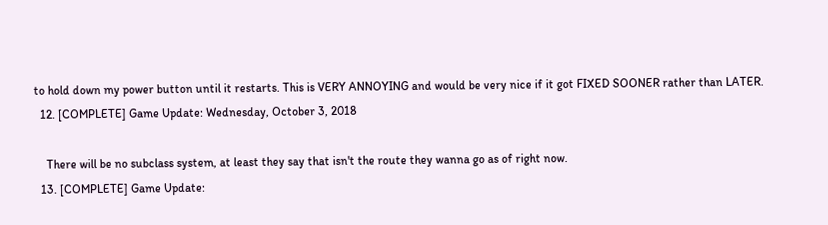to hold down my power button until it restarts. This is VERY ANNOYING and would be very nice if it got FIXED SOONER rather than LATER.
  12. [COMPLETE] Game Update: Wednesday, October 3, 2018

    There will be no subclass system, at least they say that isn't the route they wanna go as of right now.
  13. [COMPLETE] Game Update: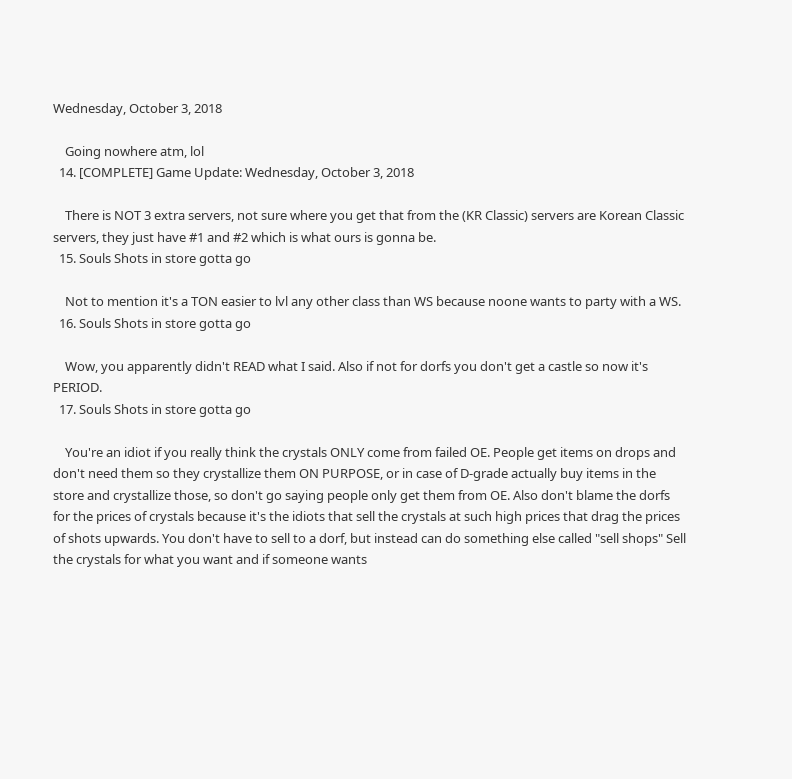Wednesday, October 3, 2018

    Going nowhere atm, lol
  14. [COMPLETE] Game Update: Wednesday, October 3, 2018

    There is NOT 3 extra servers, not sure where you get that from the (KR Classic) servers are Korean Classic servers, they just have #1 and #2 which is what ours is gonna be.
  15. Souls Shots in store gotta go

    Not to mention it's a TON easier to lvl any other class than WS because noone wants to party with a WS.
  16. Souls Shots in store gotta go

    Wow, you apparently didn't READ what I said. Also if not for dorfs you don't get a castle so now it's PERIOD.
  17. Souls Shots in store gotta go

    You're an idiot if you really think the crystals ONLY come from failed OE. People get items on drops and don't need them so they crystallize them ON PURPOSE, or in case of D-grade actually buy items in the store and crystallize those, so don't go saying people only get them from OE. Also don't blame the dorfs for the prices of crystals because it's the idiots that sell the crystals at such high prices that drag the prices of shots upwards. You don't have to sell to a dorf, but instead can do something else called "sell shops" Sell the crystals for what you want and if someone wants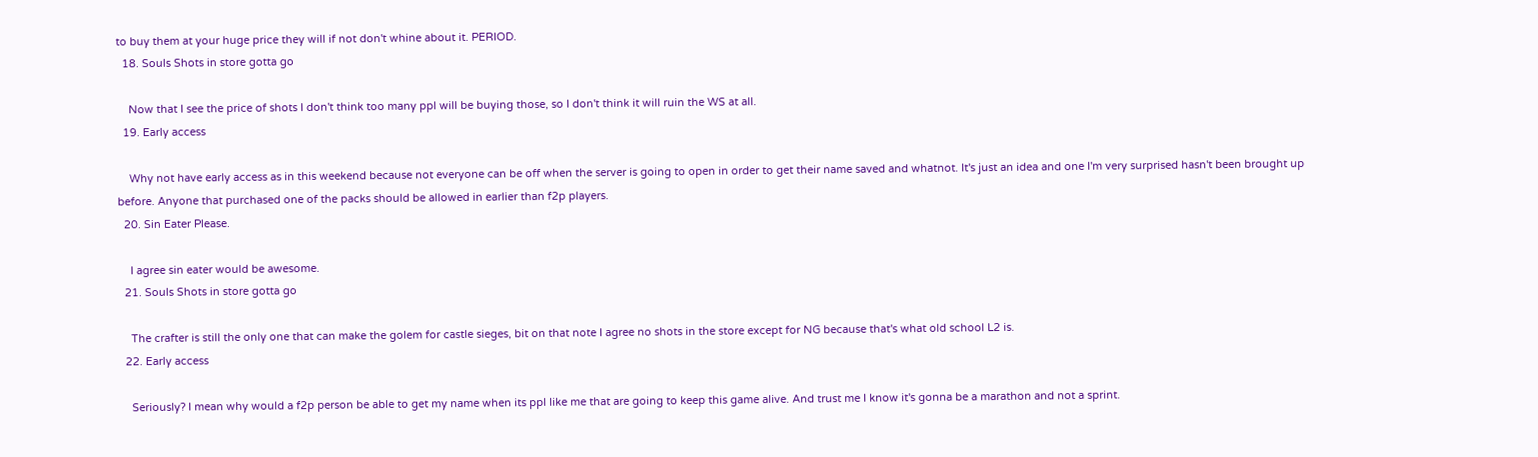to buy them at your huge price they will if not don't whine about it. PERIOD.
  18. Souls Shots in store gotta go

    Now that I see the price of shots I don't think too many ppl will be buying those, so I don't think it will ruin the WS at all.
  19. Early access

    Why not have early access as in this weekend because not everyone can be off when the server is going to open in order to get their name saved and whatnot. It's just an idea and one I'm very surprised hasn't been brought up before. Anyone that purchased one of the packs should be allowed in earlier than f2p players.
  20. Sin Eater Please.

    I agree sin eater would be awesome.
  21. Souls Shots in store gotta go

    The crafter is still the only one that can make the golem for castle sieges, bit on that note I agree no shots in the store except for NG because that's what old school L2 is.
  22. Early access

    Seriously? I mean why would a f2p person be able to get my name when its ppl like me that are going to keep this game alive. And trust me I know it's gonna be a marathon and not a sprint.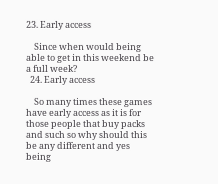23. Early access

    Since when would being able to get in this weekend be a full week?
  24. Early access

    So many times these games have early access as it is for those people that buy packs and such so why should this be any different and yes being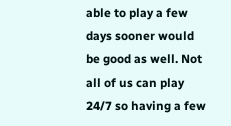able to play a few days sooner would be good as well. Not all of us can play 24/7 so having a few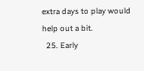extra days to play would help out a bit.
  25. Early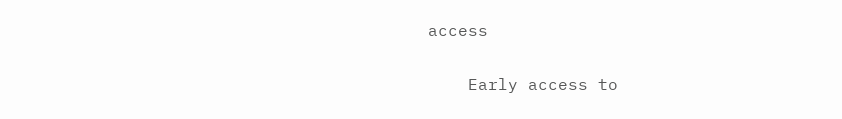access

    Early access to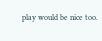play would be nice too.